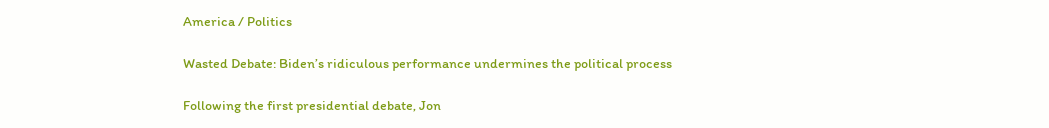America / Politics

Wasted Debate: Biden’s ridiculous performance undermines the political process

Following the first presidential debate, Jon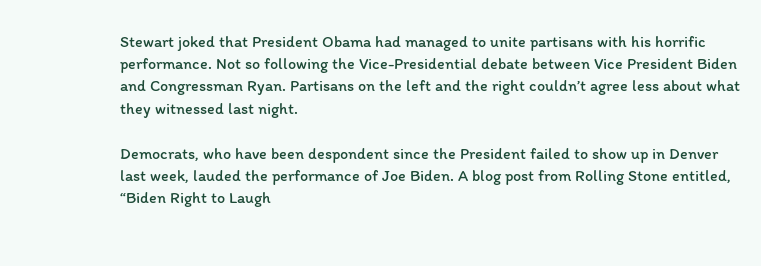Stewart joked that President Obama had managed to unite partisans with his horrific performance. Not so following the Vice-Presidential debate between Vice President Biden and Congressman Ryan. Partisans on the left and the right couldn’t agree less about what they witnessed last night.

Democrats, who have been despondent since the President failed to show up in Denver last week, lauded the performance of Joe Biden. A blog post from Rolling Stone entitled, “Biden Right to Laugh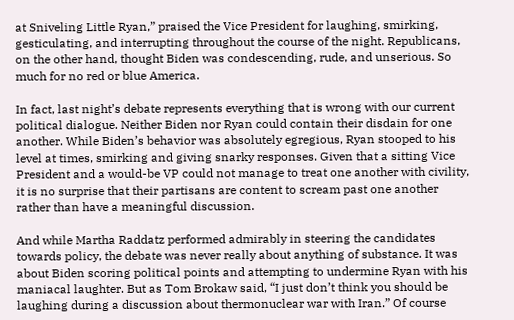at Sniveling Little Ryan,” praised the Vice President for laughing, smirking, gesticulating, and interrupting throughout the course of the night. Republicans, on the other hand, thought Biden was condescending, rude, and unserious. So much for no red or blue America.

In fact, last night’s debate represents everything that is wrong with our current political dialogue. Neither Biden nor Ryan could contain their disdain for one another. While Biden’s behavior was absolutely egregious, Ryan stooped to his level at times, smirking and giving snarky responses. Given that a sitting Vice President and a would-be VP could not manage to treat one another with civility, it is no surprise that their partisans are content to scream past one another rather than have a meaningful discussion.

And while Martha Raddatz performed admirably in steering the candidates towards policy, the debate was never really about anything of substance. It was about Biden scoring political points and attempting to undermine Ryan with his maniacal laughter. But as Tom Brokaw said, “I just don’t think you should be laughing during a discussion about thermonuclear war with Iran.” Of course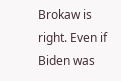Brokaw is right. Even if Biden was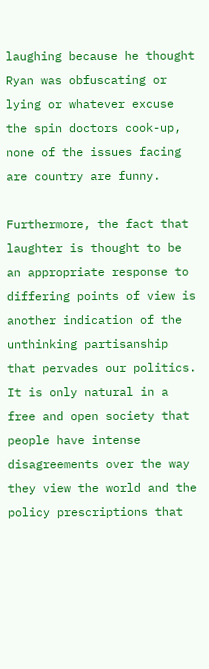laughing because he thought Ryan was obfuscating or lying or whatever excuse the spin doctors cook-up, none of the issues facing are country are funny.

Furthermore, the fact that laughter is thought to be an appropriate response to differing points of view is another indication of the unthinking partisanship that pervades our politics. It is only natural in a free and open society that people have intense disagreements over the way they view the world and the policy prescriptions that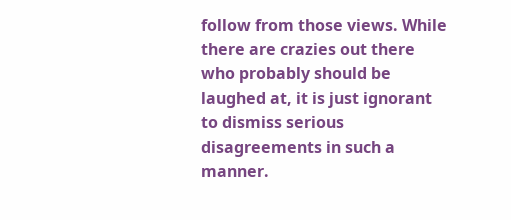follow from those views. While there are crazies out there who probably should be laughed at, it is just ignorant to dismiss serious disagreements in such a manner.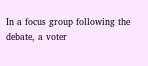In a focus group following the debate, a voter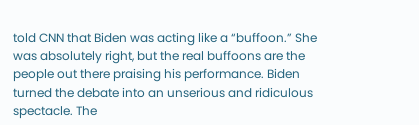told CNN that Biden was acting like a “buffoon.” She was absolutely right, but the real buffoons are the people out there praising his performance. Biden turned the debate into an unserious and ridiculous spectacle. The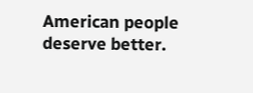American people deserve better.